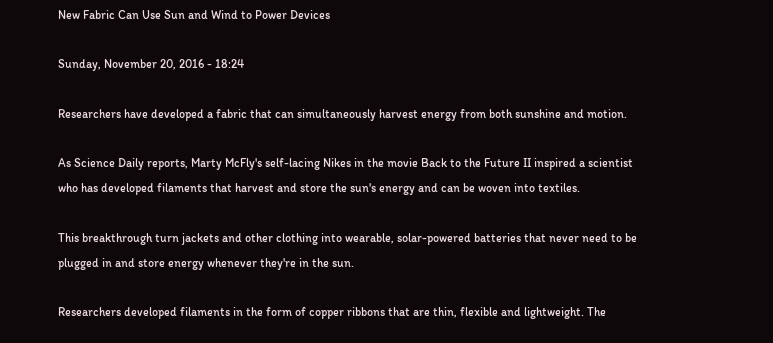New Fabric Can Use Sun and Wind to Power Devices

Sunday, November 20, 2016 - 18:24

Researchers have developed a fabric that can simultaneously harvest energy from both sunshine and motion.

As Science Daily reports, Marty McFly's self-lacing Nikes in the movie Back to the Future II inspired a scientist who has developed filaments that harvest and store the sun's energy and can be woven into textiles.

This breakthrough turn jackets and other clothing into wearable, solar-powered batteries that never need to be plugged in and store energy whenever they're in the sun.

Researchers developed filaments in the form of copper ribbons that are thin, flexible and lightweight. The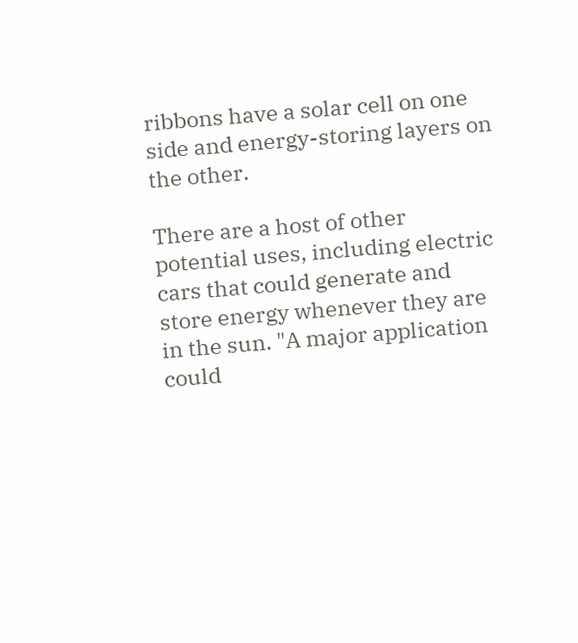ribbons have a solar cell on one side and energy-storing layers on the other.

There are a host of other potential uses, including electric cars that could generate and store energy whenever they are in the sun. "A major application could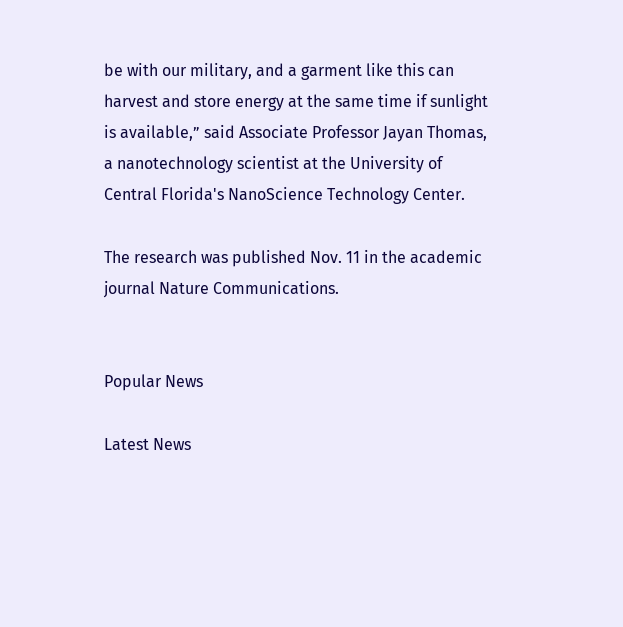be with our military, and a garment like this can harvest and store energy at the same time if sunlight is available,” said Associate Professor Jayan Thomas, a nanotechnology scientist at the University of Central Florida's NanoScience Technology Center.

The research was published Nov. 11 in the academic journal Nature Communications.


Popular News

Latest News